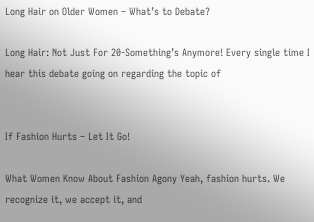Long Hair on Older Women – What’s to Debate?

Long Hair: Not Just For 20-Something’s Anymore! Every single time I hear this debate going on regarding the topic of


If Fashion Hurts – Let It Go!

What Women Know About Fashion Agony Yeah, fashion hurts. We recognize it, we accept it, and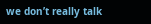we don’t really talk